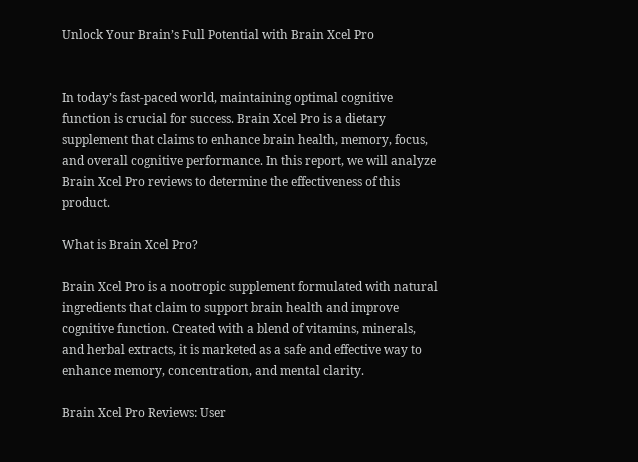Unlock Your Brain’s Full Potential with Brain Xcel Pro


In today’s fast-paced world, maintaining optimal cognitive function is crucial for success. Brain Xcel Pro is a dietary supplement that claims to enhance brain health, memory, focus, and overall cognitive performance. In this report, we will analyze Brain Xcel Pro reviews to determine the effectiveness of this product.

What is Brain Xcel Pro?

Brain Xcel Pro is a nootropic supplement formulated with natural ingredients that claim to support brain health and improve cognitive function. Created with a blend of vitamins, minerals, and herbal extracts, it is marketed as a safe and effective way to enhance memory, concentration, and mental clarity.

Brain Xcel Pro Reviews: User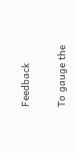Feedback

To gauge the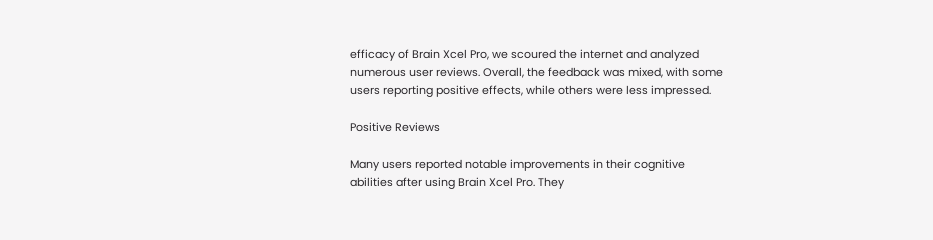efficacy of Brain Xcel Pro, we scoured the internet and analyzed numerous user reviews. Overall, the feedback was mixed, with some users reporting positive effects, while others were less impressed.

Positive Reviews

Many users reported notable improvements in their cognitive abilities after using Brain Xcel Pro. They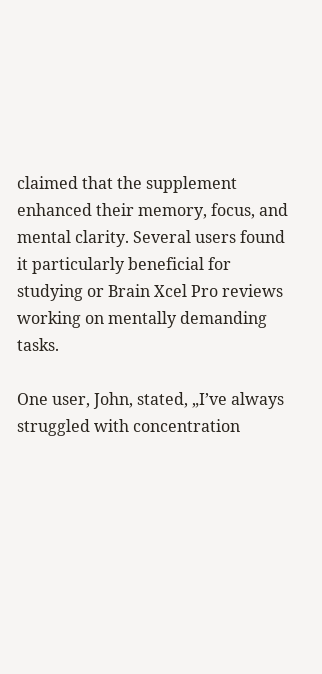claimed that the supplement enhanced their memory, focus, and mental clarity. Several users found it particularly beneficial for studying or Brain Xcel Pro reviews working on mentally demanding tasks.

One user, John, stated, „I’ve always struggled with concentration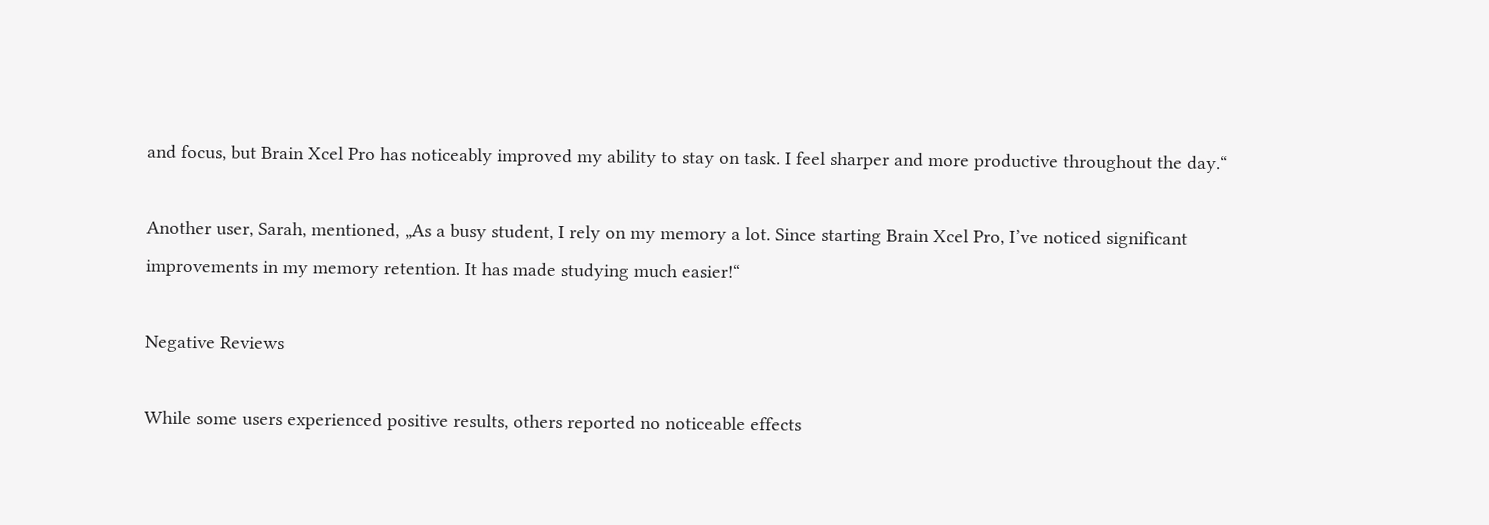and focus, but Brain Xcel Pro has noticeably improved my ability to stay on task. I feel sharper and more productive throughout the day.“

Another user, Sarah, mentioned, „As a busy student, I rely on my memory a lot. Since starting Brain Xcel Pro, I’ve noticed significant improvements in my memory retention. It has made studying much easier!“

Negative Reviews

While some users experienced positive results, others reported no noticeable effects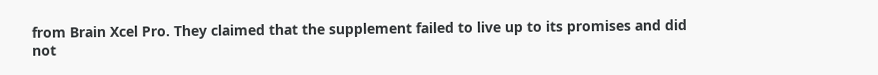from Brain Xcel Pro. They claimed that the supplement failed to live up to its promises and did not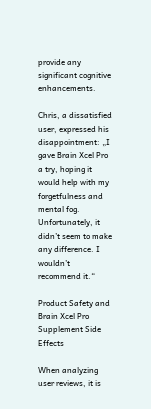provide any significant cognitive enhancements.

Chris, a dissatisfied user, expressed his disappointment: „I gave Brain Xcel Pro a try, hoping it would help with my forgetfulness and mental fog. Unfortunately, it didn’t seem to make any difference. I wouldn’t recommend it.“

Product Safety and Brain Xcel Pro Supplement Side Effects

When analyzing user reviews, it is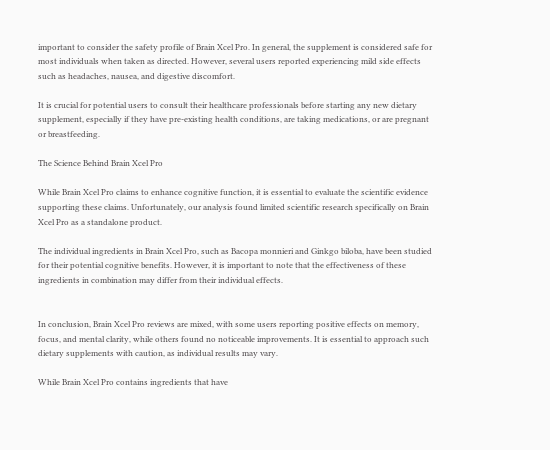important to consider the safety profile of Brain Xcel Pro. In general, the supplement is considered safe for most individuals when taken as directed. However, several users reported experiencing mild side effects such as headaches, nausea, and digestive discomfort.

It is crucial for potential users to consult their healthcare professionals before starting any new dietary supplement, especially if they have pre-existing health conditions, are taking medications, or are pregnant or breastfeeding.

The Science Behind Brain Xcel Pro

While Brain Xcel Pro claims to enhance cognitive function, it is essential to evaluate the scientific evidence supporting these claims. Unfortunately, our analysis found limited scientific research specifically on Brain Xcel Pro as a standalone product.

The individual ingredients in Brain Xcel Pro, such as Bacopa monnieri and Ginkgo biloba, have been studied for their potential cognitive benefits. However, it is important to note that the effectiveness of these ingredients in combination may differ from their individual effects.


In conclusion, Brain Xcel Pro reviews are mixed, with some users reporting positive effects on memory, focus, and mental clarity, while others found no noticeable improvements. It is essential to approach such dietary supplements with caution, as individual results may vary.

While Brain Xcel Pro contains ingredients that have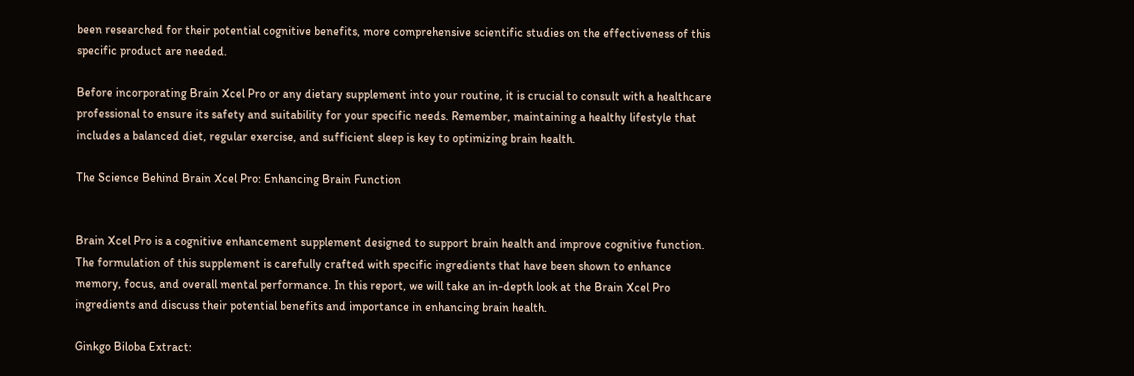been researched for their potential cognitive benefits, more comprehensive scientific studies on the effectiveness of this specific product are needed.

Before incorporating Brain Xcel Pro or any dietary supplement into your routine, it is crucial to consult with a healthcare professional to ensure its safety and suitability for your specific needs. Remember, maintaining a healthy lifestyle that includes a balanced diet, regular exercise, and sufficient sleep is key to optimizing brain health.

The Science Behind Brain Xcel Pro: Enhancing Brain Function


Brain Xcel Pro is a cognitive enhancement supplement designed to support brain health and improve cognitive function. The formulation of this supplement is carefully crafted with specific ingredients that have been shown to enhance memory, focus, and overall mental performance. In this report, we will take an in-depth look at the Brain Xcel Pro ingredients and discuss their potential benefits and importance in enhancing brain health.

Ginkgo Biloba Extract: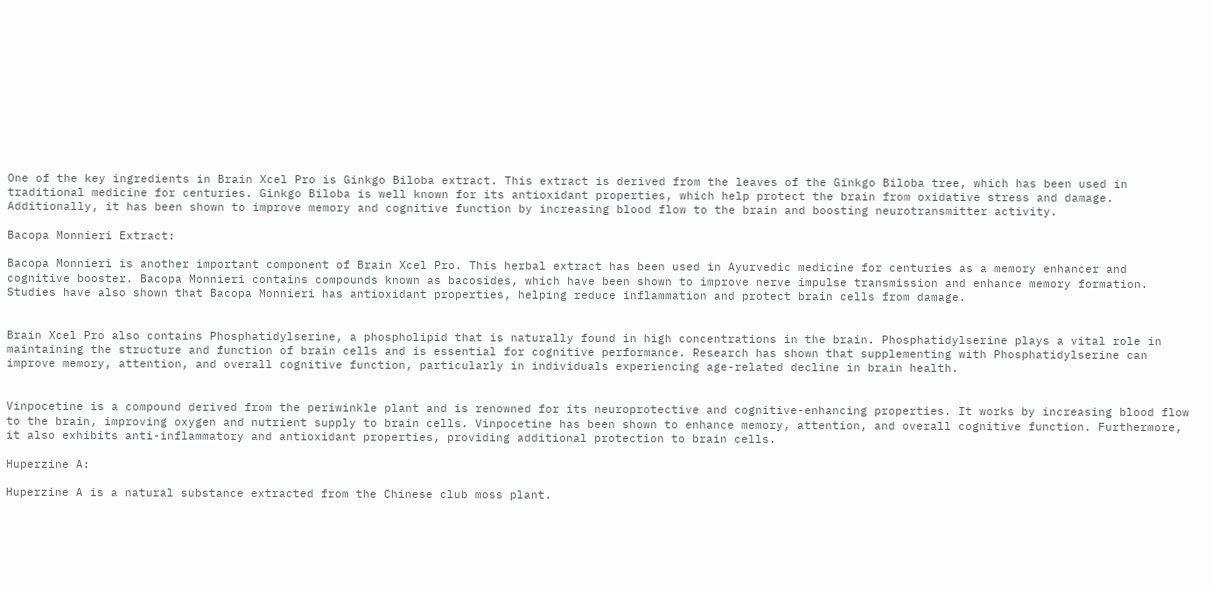One of the key ingredients in Brain Xcel Pro is Ginkgo Biloba extract. This extract is derived from the leaves of the Ginkgo Biloba tree, which has been used in traditional medicine for centuries. Ginkgo Biloba is well known for its antioxidant properties, which help protect the brain from oxidative stress and damage. Additionally, it has been shown to improve memory and cognitive function by increasing blood flow to the brain and boosting neurotransmitter activity.

Bacopa Monnieri Extract:

Bacopa Monnieri is another important component of Brain Xcel Pro. This herbal extract has been used in Ayurvedic medicine for centuries as a memory enhancer and cognitive booster. Bacopa Monnieri contains compounds known as bacosides, which have been shown to improve nerve impulse transmission and enhance memory formation. Studies have also shown that Bacopa Monnieri has antioxidant properties, helping reduce inflammation and protect brain cells from damage.


Brain Xcel Pro also contains Phosphatidylserine, a phospholipid that is naturally found in high concentrations in the brain. Phosphatidylserine plays a vital role in maintaining the structure and function of brain cells and is essential for cognitive performance. Research has shown that supplementing with Phosphatidylserine can improve memory, attention, and overall cognitive function, particularly in individuals experiencing age-related decline in brain health.


Vinpocetine is a compound derived from the periwinkle plant and is renowned for its neuroprotective and cognitive-enhancing properties. It works by increasing blood flow to the brain, improving oxygen and nutrient supply to brain cells. Vinpocetine has been shown to enhance memory, attention, and overall cognitive function. Furthermore, it also exhibits anti-inflammatory and antioxidant properties, providing additional protection to brain cells.

Huperzine A:

Huperzine A is a natural substance extracted from the Chinese club moss plant.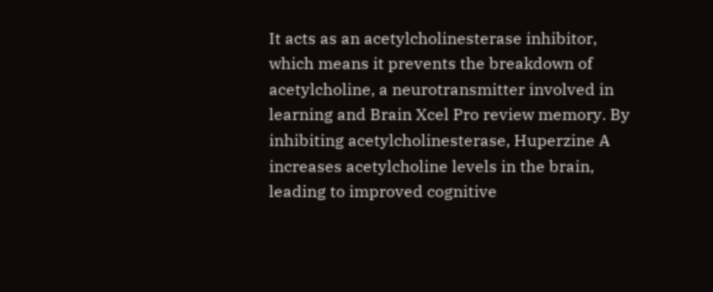It acts as an acetylcholinesterase inhibitor, which means it prevents the breakdown of acetylcholine, a neurotransmitter involved in learning and Brain Xcel Pro review memory. By inhibiting acetylcholinesterase, Huperzine A increases acetylcholine levels in the brain, leading to improved cognitive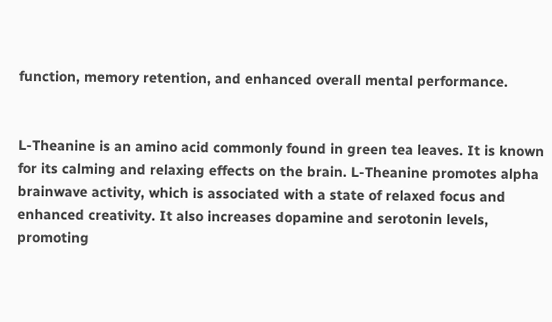function, memory retention, and enhanced overall mental performance.


L-Theanine is an amino acid commonly found in green tea leaves. It is known for its calming and relaxing effects on the brain. L-Theanine promotes alpha brainwave activity, which is associated with a state of relaxed focus and enhanced creativity. It also increases dopamine and serotonin levels, promoting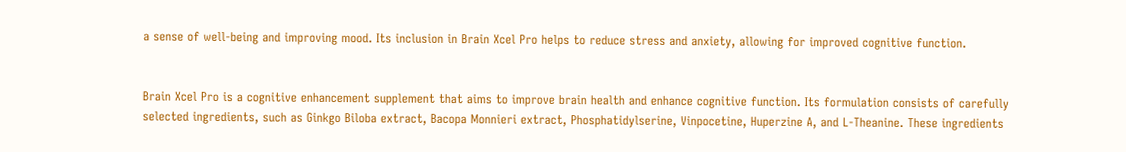a sense of well-being and improving mood. Its inclusion in Brain Xcel Pro helps to reduce stress and anxiety, allowing for improved cognitive function.


Brain Xcel Pro is a cognitive enhancement supplement that aims to improve brain health and enhance cognitive function. Its formulation consists of carefully selected ingredients, such as Ginkgo Biloba extract, Bacopa Monnieri extract, Phosphatidylserine, Vinpocetine, Huperzine A, and L-Theanine. These ingredients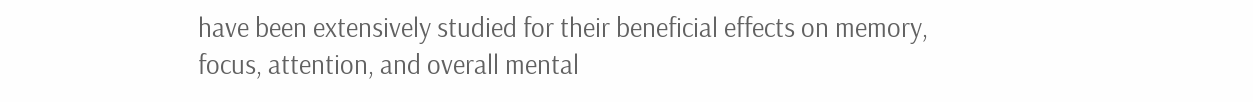have been extensively studied for their beneficial effects on memory, focus, attention, and overall mental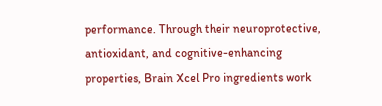performance. Through their neuroprotective, antioxidant, and cognitive-enhancing properties, Brain Xcel Pro ingredients work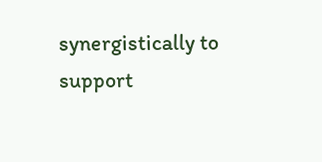synergistically to support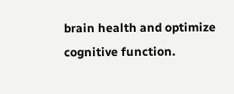brain health and optimize cognitive function.